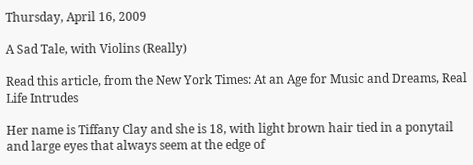Thursday, April 16, 2009

A Sad Tale, with Violins (Really)

Read this article, from the New York Times: At an Age for Music and Dreams, Real Life Intrudes

Her name is Tiffany Clay and she is 18, with light brown hair tied in a ponytail and large eyes that always seem at the edge of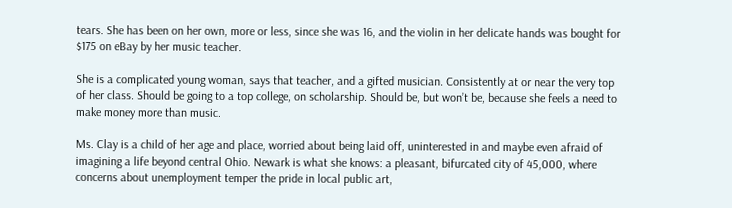tears. She has been on her own, more or less, since she was 16, and the violin in her delicate hands was bought for $175 on eBay by her music teacher.

She is a complicated young woman, says that teacher, and a gifted musician. Consistently at or near the very top of her class. Should be going to a top college, on scholarship. Should be, but won’t be, because she feels a need to make money more than music.

Ms. Clay is a child of her age and place, worried about being laid off, uninterested in and maybe even afraid of imagining a life beyond central Ohio. Newark is what she knows: a pleasant, bifurcated city of 45,000, where concerns about unemployment temper the pride in local public art,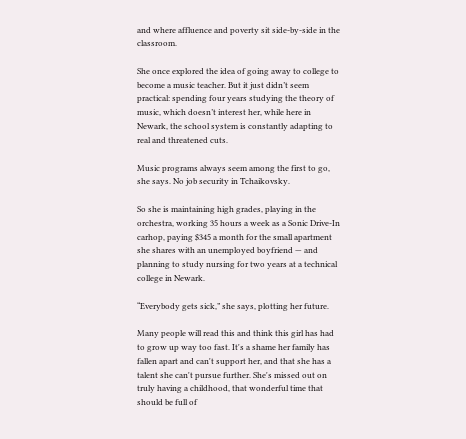and where affluence and poverty sit side-by-side in the classroom.

She once explored the idea of going away to college to become a music teacher. But it just didn’t seem practical: spending four years studying the theory of music, which doesn’t interest her, while here in Newark, the school system is constantly adapting to real and threatened cuts.

Music programs always seem among the first to go, she says. No job security in Tchaikovsky.

So she is maintaining high grades, playing in the orchestra, working 35 hours a week as a Sonic Drive-In carhop, paying $345 a month for the small apartment she shares with an unemployed boyfriend — and planning to study nursing for two years at a technical college in Newark.

“Everybody gets sick,” she says, plotting her future.

Many people will read this and think this girl has had to grow up way too fast. It's a shame her family has fallen apart and can't support her, and that she has a talent she can't pursue further. She's missed out on truly having a childhood, that wonderful time that should be full of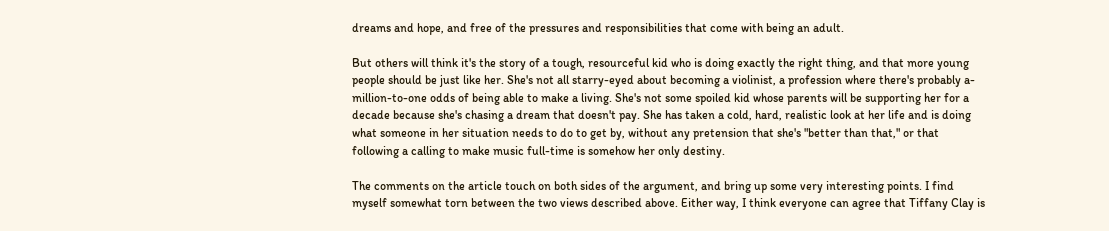dreams and hope, and free of the pressures and responsibilities that come with being an adult.

But others will think it's the story of a tough, resourceful kid who is doing exactly the right thing, and that more young people should be just like her. She's not all starry-eyed about becoming a violinist, a profession where there's probably a-million-to-one odds of being able to make a living. She's not some spoiled kid whose parents will be supporting her for a decade because she's chasing a dream that doesn't pay. She has taken a cold, hard, realistic look at her life and is doing what someone in her situation needs to do to get by, without any pretension that she's "better than that," or that following a calling to make music full-time is somehow her only destiny.

The comments on the article touch on both sides of the argument, and bring up some very interesting points. I find myself somewhat torn between the two views described above. Either way, I think everyone can agree that Tiffany Clay is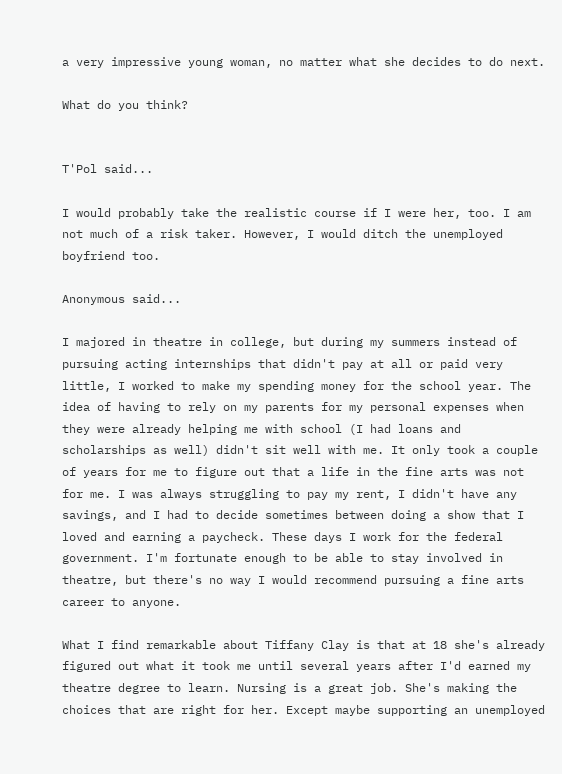a very impressive young woman, no matter what she decides to do next.

What do you think?


T'Pol said...

I would probably take the realistic course if I were her, too. I am not much of a risk taker. However, I would ditch the unemployed boyfriend too.

Anonymous said...

I majored in theatre in college, but during my summers instead of pursuing acting internships that didn't pay at all or paid very little, I worked to make my spending money for the school year. The idea of having to rely on my parents for my personal expenses when they were already helping me with school (I had loans and scholarships as well) didn't sit well with me. It only took a couple of years for me to figure out that a life in the fine arts was not for me. I was always struggling to pay my rent, I didn't have any savings, and I had to decide sometimes between doing a show that I loved and earning a paycheck. These days I work for the federal government. I'm fortunate enough to be able to stay involved in theatre, but there's no way I would recommend pursuing a fine arts career to anyone.

What I find remarkable about Tiffany Clay is that at 18 she's already figured out what it took me until several years after I'd earned my theatre degree to learn. Nursing is a great job. She's making the choices that are right for her. Except maybe supporting an unemployed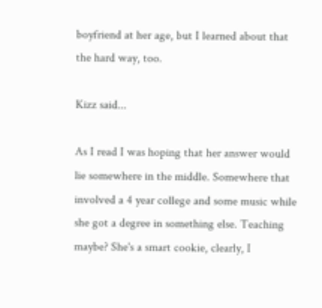boyfriend at her age, but I learned about that the hard way, too.

Kizz said...

As I read I was hoping that her answer would lie somewhere in the middle. Somewhere that involved a 4 year college and some music while she got a degree in something else. Teaching maybe? She's a smart cookie, clearly, I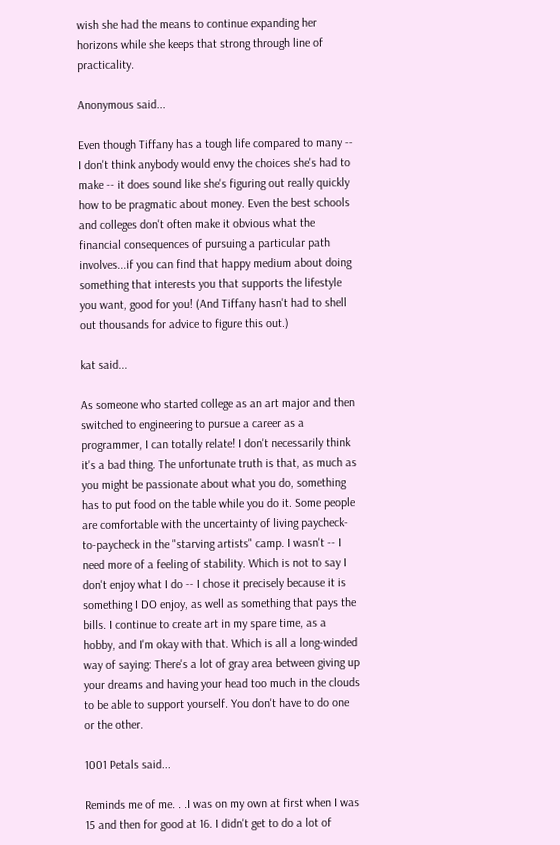wish she had the means to continue expanding her horizons while she keeps that strong through line of practicality.

Anonymous said...

Even though Tiffany has a tough life compared to many -- I don't think anybody would envy the choices she's had to make -- it does sound like she's figuring out really quickly how to be pragmatic about money. Even the best schools and colleges don't often make it obvious what the financial consequences of pursuing a particular path involves...if you can find that happy medium about doing something that interests you that supports the lifestyle you want, good for you! (And Tiffany hasn't had to shell out thousands for advice to figure this out.)

kat said...

As someone who started college as an art major and then switched to engineering to pursue a career as a programmer, I can totally relate! I don't necessarily think it's a bad thing. The unfortunate truth is that, as much as you might be passionate about what you do, something has to put food on the table while you do it. Some people are comfortable with the uncertainty of living paycheck-to-paycheck in the "starving artists" camp. I wasn't -- I need more of a feeling of stability. Which is not to say I don't enjoy what I do -- I chose it precisely because it is something I DO enjoy, as well as something that pays the bills. I continue to create art in my spare time, as a hobby, and I'm okay with that. Which is all a long-winded way of saying: There's a lot of gray area between giving up your dreams and having your head too much in the clouds to be able to support yourself. You don't have to do one or the other.

1001 Petals said...

Reminds me of me. . .I was on my own at first when I was 15 and then for good at 16. I didn't get to do a lot of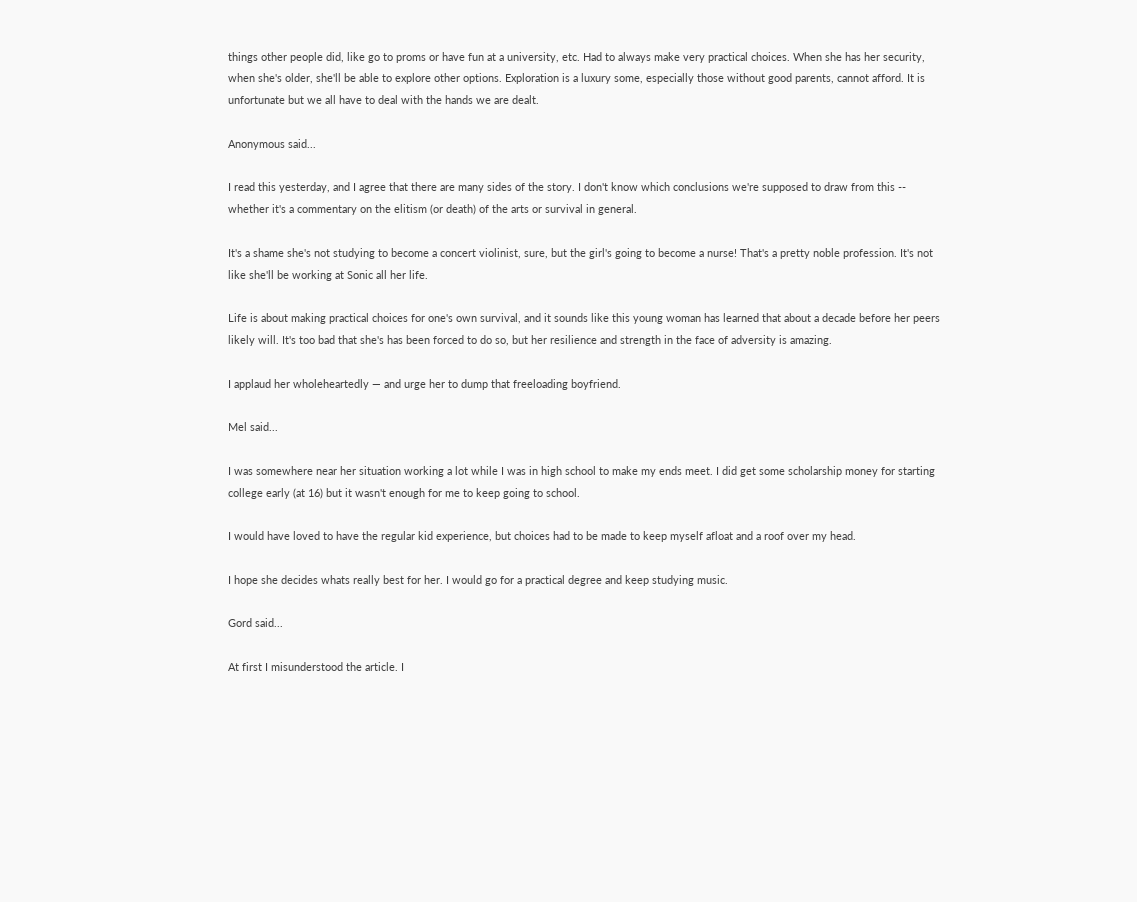things other people did, like go to proms or have fun at a university, etc. Had to always make very practical choices. When she has her security, when she's older, she'll be able to explore other options. Exploration is a luxury some, especially those without good parents, cannot afford. It is unfortunate but we all have to deal with the hands we are dealt.

Anonymous said...

I read this yesterday, and I agree that there are many sides of the story. I don't know which conclusions we're supposed to draw from this -- whether it's a commentary on the elitism (or death) of the arts or survival in general.

It's a shame she's not studying to become a concert violinist, sure, but the girl's going to become a nurse! That's a pretty noble profession. It's not like she'll be working at Sonic all her life.

Life is about making practical choices for one's own survival, and it sounds like this young woman has learned that about a decade before her peers likely will. It's too bad that she's has been forced to do so, but her resilience and strength in the face of adversity is amazing.

I applaud her wholeheartedly — and urge her to dump that freeloading boyfriend.

Mel said...

I was somewhere near her situation working a lot while I was in high school to make my ends meet. I did get some scholarship money for starting college early (at 16) but it wasn't enough for me to keep going to school.

I would have loved to have the regular kid experience, but choices had to be made to keep myself afloat and a roof over my head.

I hope she decides whats really best for her. I would go for a practical degree and keep studying music.

Gord said...

At first I misunderstood the article. I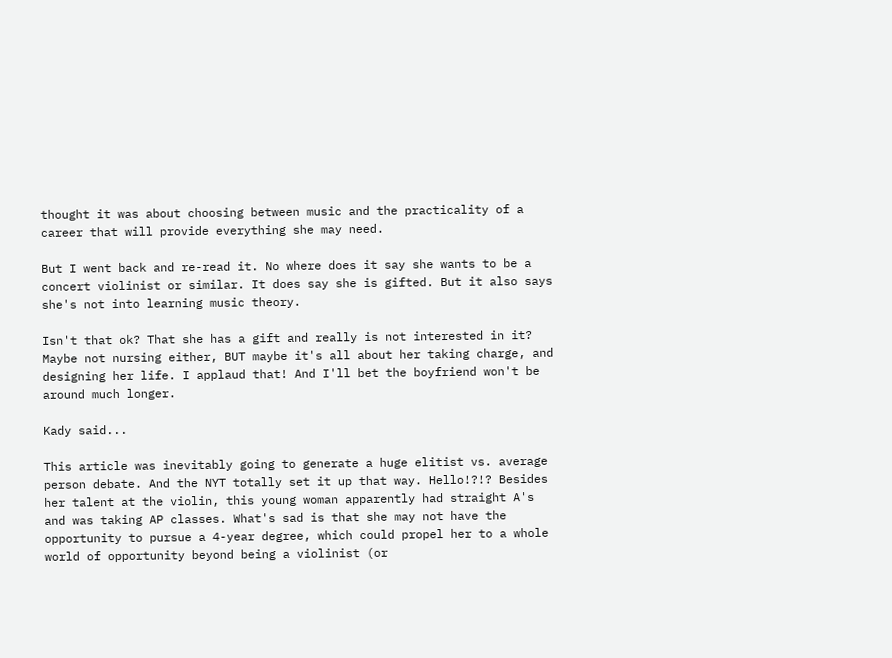thought it was about choosing between music and the practicality of a career that will provide everything she may need.

But I went back and re-read it. No where does it say she wants to be a concert violinist or similar. It does say she is gifted. But it also says she's not into learning music theory.

Isn't that ok? That she has a gift and really is not interested in it? Maybe not nursing either, BUT maybe it's all about her taking charge, and designing her life. I applaud that! And I'll bet the boyfriend won't be around much longer.

Kady said...

This article was inevitably going to generate a huge elitist vs. average person debate. And the NYT totally set it up that way. Hello!?!? Besides her talent at the violin, this young woman apparently had straight A's and was taking AP classes. What's sad is that she may not have the opportunity to pursue a 4-year degree, which could propel her to a whole world of opportunity beyond being a violinist (or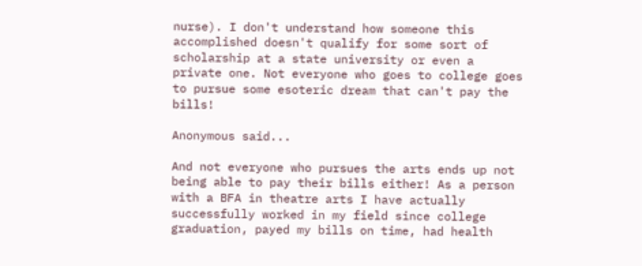nurse). I don't understand how someone this accomplished doesn't qualify for some sort of scholarship at a state university or even a private one. Not everyone who goes to college goes to pursue some esoteric dream that can't pay the bills!

Anonymous said...

And not everyone who pursues the arts ends up not being able to pay their bills either! As a person with a BFA in theatre arts I have actually successfully worked in my field since college graduation, payed my bills on time, had health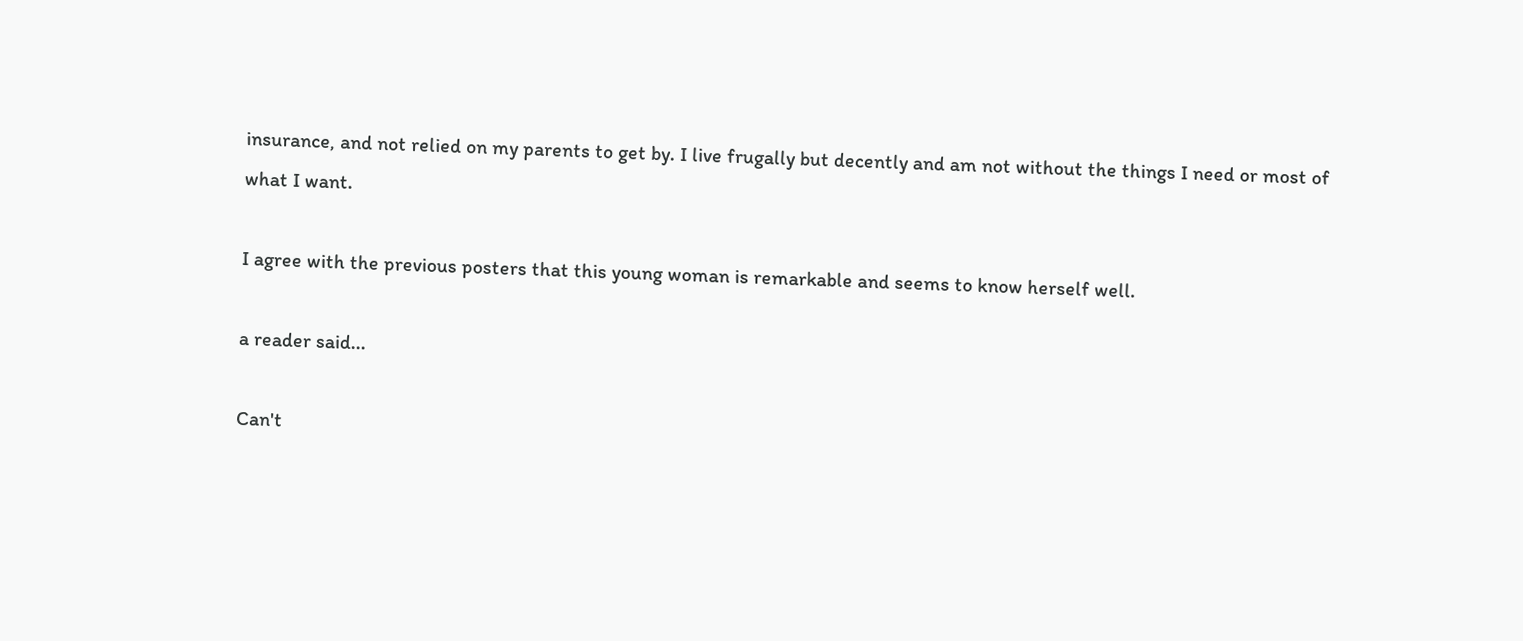insurance, and not relied on my parents to get by. I live frugally but decently and am not without the things I need or most of what I want.

I agree with the previous posters that this young woman is remarkable and seems to know herself well.

a reader said...

Can't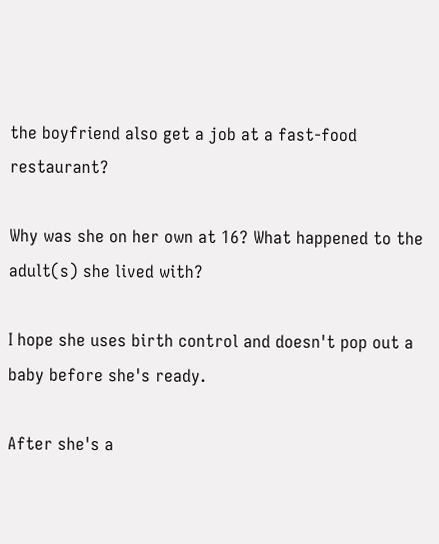the boyfriend also get a job at a fast-food restaurant?

Why was she on her own at 16? What happened to the adult(s) she lived with?

I hope she uses birth control and doesn't pop out a baby before she's ready.

After she's a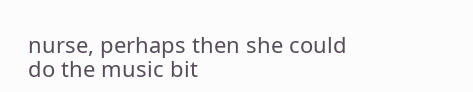nurse, perhaps then she could do the music bit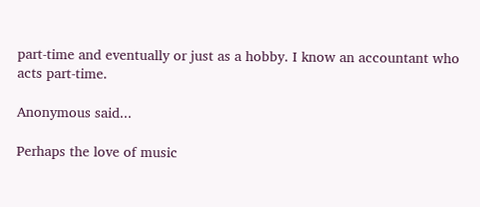part-time and eventually or just as a hobby. I know an accountant who acts part-time.

Anonymous said...

Perhaps the love of music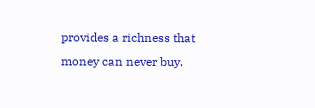provides a richness that money can never buy.